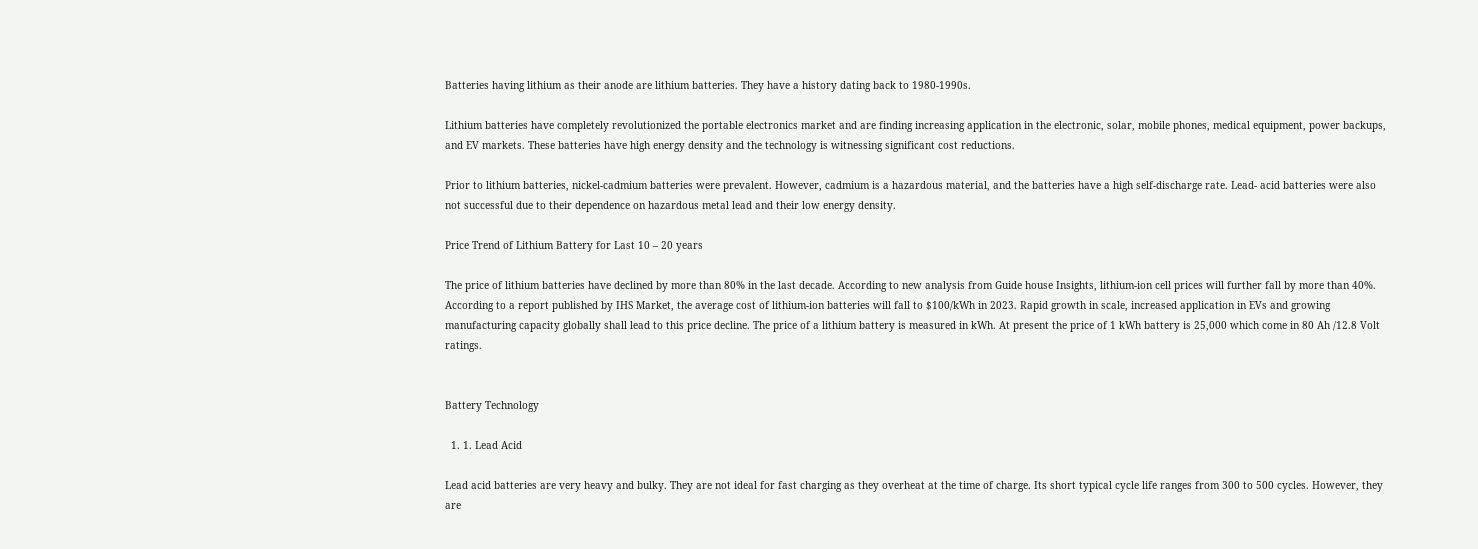Batteries having lithium as their anode are lithium batteries. They have a history dating back to 1980-1990s.

Lithium batteries have completely revolutionized the portable electronics market and are finding increasing application in the electronic, solar, mobile phones, medical equipment, power backups, and EV markets. These batteries have high energy density and the technology is witnessing significant cost reductions.

Prior to lithium batteries, nickel-cadmium batteries were prevalent. However, cadmium is a hazardous material, and the batteries have a high self-discharge rate. Lead- acid batteries were also not successful due to their dependence on hazardous metal lead and their low energy density.

Price Trend of Lithium Battery for Last 10 – 20 years

The price of lithium batteries have declined by more than 80% in the last decade. According to new analysis from Guide house Insights, lithium-ion cell prices will further fall by more than 40%. According to a report published by IHS Market, the average cost of lithium-ion batteries will fall to $100/kWh in 2023. Rapid growth in scale, increased application in EVs and growing manufacturing capacity globally shall lead to this price decline. The price of a lithium battery is measured in kWh. At present the price of 1 kWh battery is 25,000 which come in 80 Ah /12.8 Volt ratings.


Battery Technology

  1. 1. Lead Acid

Lead acid batteries are very heavy and bulky. They are not ideal for fast charging as they overheat at the time of charge. Its short typical cycle life ranges from 300 to 500 cycles. However, they are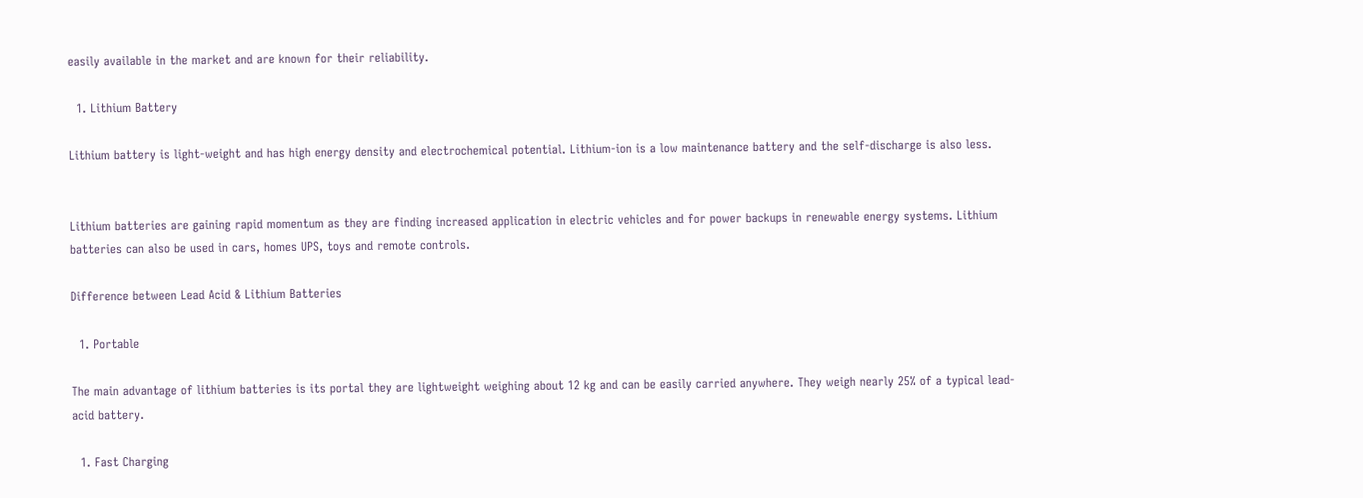easily available in the market and are known for their reliability.

  1. Lithium Battery

Lithium battery is light-weight and has high energy density and electrochemical potential. Lithium-ion is a low maintenance battery and the self-discharge is also less.


Lithium batteries are gaining rapid momentum as they are finding increased application in electric vehicles and for power backups in renewable energy systems. Lithium batteries can also be used in cars, homes UPS, toys and remote controls.

Difference between Lead Acid & Lithium Batteries

  1. Portable

The main advantage of lithium batteries is its portal they are lightweight weighing about 12 kg and can be easily carried anywhere. They weigh nearly 25% of a typical lead-acid battery.

  1. Fast Charging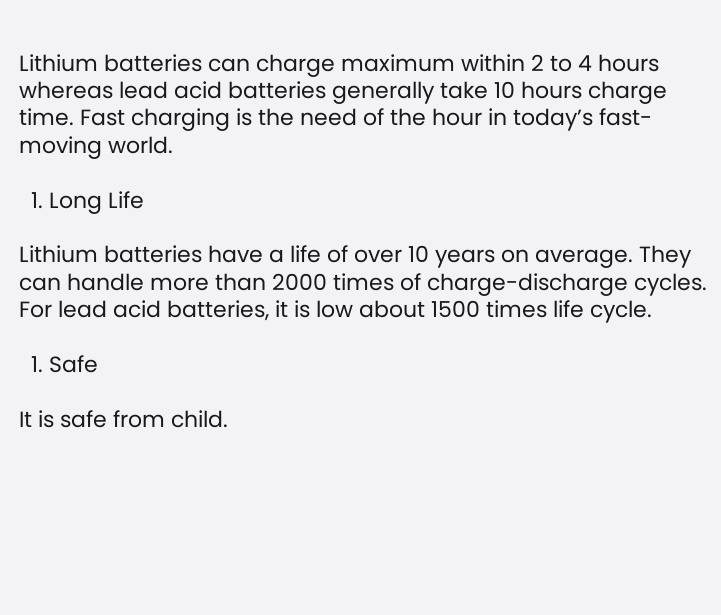Lithium batteries can charge maximum within 2 to 4 hours whereas lead acid batteries generally take 10 hours charge time. Fast charging is the need of the hour in today’s fast-moving world.

  1. Long Life

Lithium batteries have a life of over 10 years on average. They can handle more than 2000 times of charge-discharge cycles. For lead acid batteries, it is low about 1500 times life cycle.

  1. Safe

It is safe from child.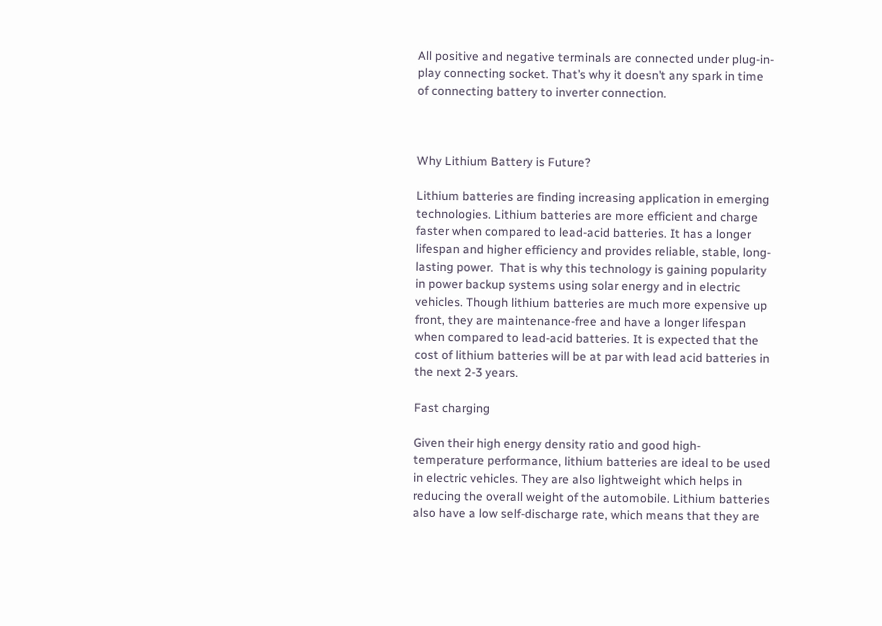All positive and negative terminals are connected under plug-in-play connecting socket. That’s why it doesn’t any spark in time of connecting battery to inverter connection.



Why Lithium Battery is Future?

Lithium batteries are finding increasing application in emerging technologies. Lithium batteries are more efficient and charge faster when compared to lead-acid batteries. It has a longer lifespan and higher efficiency and provides reliable, stable, long-lasting power.  That is why this technology is gaining popularity in power backup systems using solar energy and in electric vehicles. Though lithium batteries are much more expensive up front, they are maintenance-free and have a longer lifespan when compared to lead-acid batteries. It is expected that the cost of lithium batteries will be at par with lead acid batteries in the next 2-3 years.

Fast charging

Given their high energy density ratio and good high-temperature performance, lithium batteries are ideal to be used in electric vehicles. They are also lightweight which helps in reducing the overall weight of the automobile. Lithium batteries also have a low self-discharge rate, which means that they are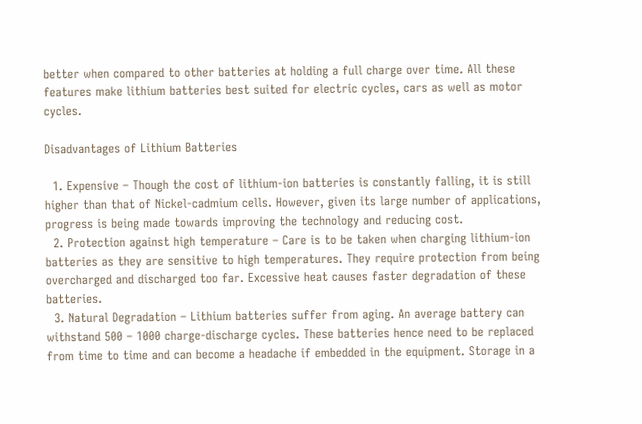better when compared to other batteries at holding a full charge over time. All these features make lithium batteries best suited for electric cycles, cars as well as motor cycles.

Disadvantages of Lithium Batteries

  1. Expensive – Though the cost of lithium-ion batteries is constantly falling, it is still higher than that of Nickel-cadmium cells. However, given its large number of applications, progress is being made towards improving the technology and reducing cost.
  2. Protection against high temperature – Care is to be taken when charging lithium-ion batteries as they are sensitive to high temperatures. They require protection from being overcharged and discharged too far. Excessive heat causes faster degradation of these batteries.
  3. Natural Degradation – Lithium batteries suffer from aging. An average battery can withstand 500 – 1000 charge-discharge cycles. These batteries hence need to be replaced from time to time and can become a headache if embedded in the equipment. Storage in a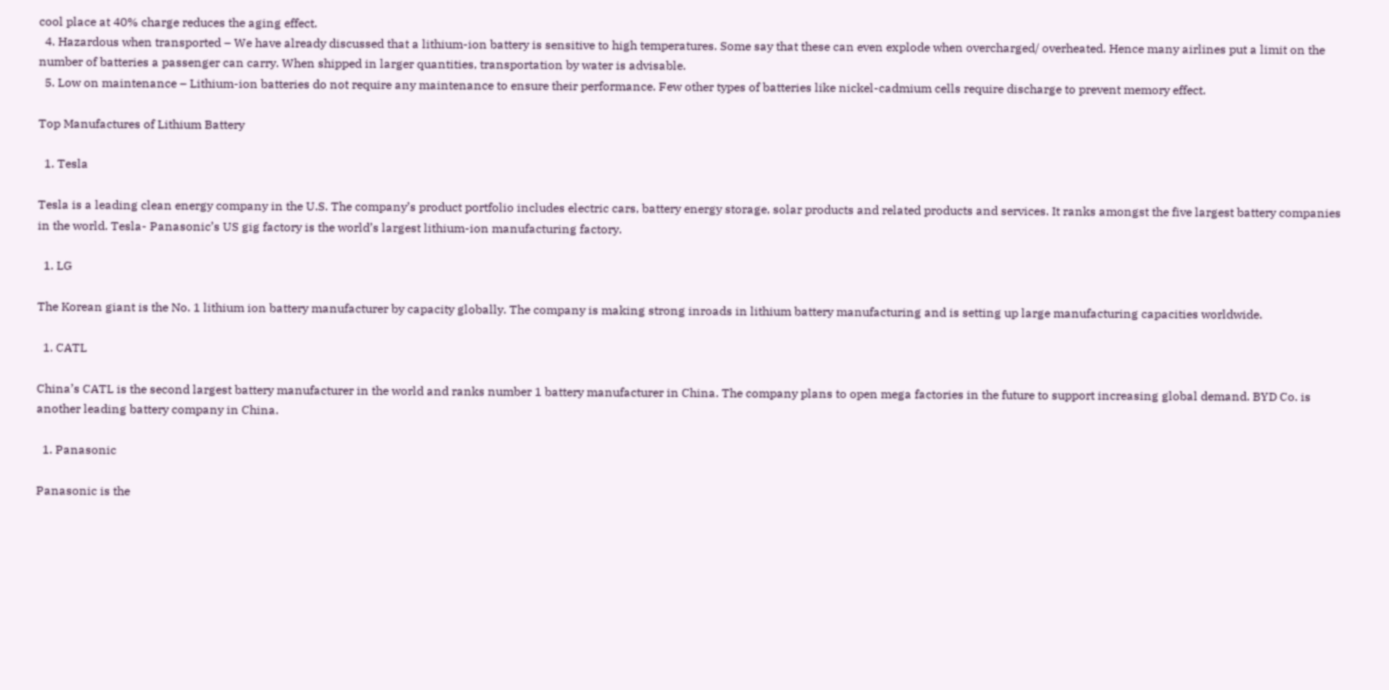cool place at 40% charge reduces the aging effect.
  4. Hazardous when transported – We have already discussed that a lithium-ion battery is sensitive to high temperatures. Some say that these can even explode when overcharged/ overheated. Hence many airlines put a limit on the number of batteries a passenger can carry. When shipped in larger quantities, transportation by water is advisable.
  5. Low on maintenance – Lithium-ion batteries do not require any maintenance to ensure their performance. Few other types of batteries like nickel-cadmium cells require discharge to prevent memory effect.

Top Manufactures of Lithium Battery

  1. Tesla

Tesla is a leading clean energy company in the U.S. The company’s product portfolio includes electric cars, battery energy storage, solar products and related products and services. It ranks amongst the five largest battery companies in the world. Tesla- Panasonic’s US gig factory is the world’s largest lithium-ion manufacturing factory.

  1. LG

The Korean giant is the No. 1 lithium ion battery manufacturer by capacity globally. The company is making strong inroads in lithium battery manufacturing and is setting up large manufacturing capacities worldwide.

  1. CATL

China’s CATL is the second largest battery manufacturer in the world and ranks number 1 battery manufacturer in China. The company plans to open mega factories in the future to support increasing global demand. BYD Co. is another leading battery company in China.

  1. Panasonic

Panasonic is the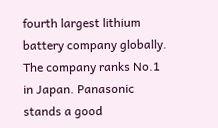fourth largest lithium battery company globally. The company ranks No.1 in Japan. Panasonic stands a good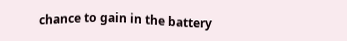chance to gain in the battery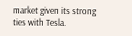market given its strong ties with Tesla.